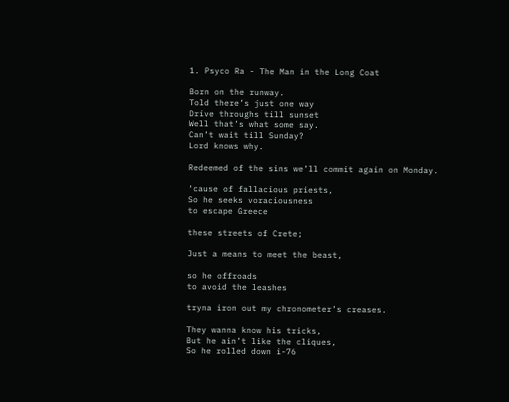1. Psyco Ra - The Man in the Long Coat

Born on the runway.
Told there’s just one way
Drive throughs till sunset
Well that’s what some say.
Can’t wait till Sunday?
Lord knows why.

Redeemed of the sins we’ll commit again on Monday.

‘cause of fallacious priests,
So he seeks voraciousness
to escape Greece

these streets of Crete;

Just a means to meet the beast,

so he offroads
to avoid the leashes

tryna iron out my chronometer’s creases.

They wanna know his tricks,
But he ain’t like the cliques,
So he rolled down i-76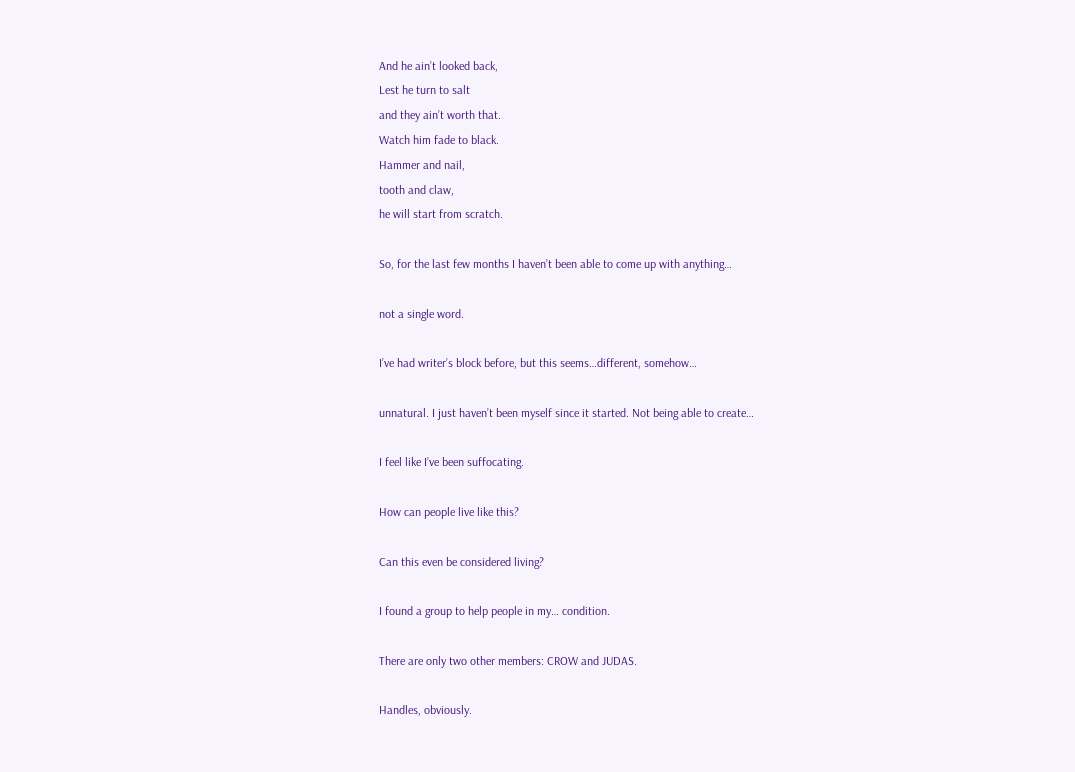And he ain’t looked back,
Lest he turn to salt
and they ain’t worth that.
Watch him fade to black.
Hammer and nail,
tooth and claw,
he will start from scratch.

So, for the last few months I haven’t been able to come up with anything…

not a single word.

I’ve had writer’s block before, but this seems…different, somehow…

unnatural. I just haven’t been myself since it started. Not being able to create…

I feel like I’ve been suffocating.

How can people live like this?

Can this even be considered living?

I found a group to help people in my… condition.

There are only two other members: CROW and JUDAS.

Handles, obviously.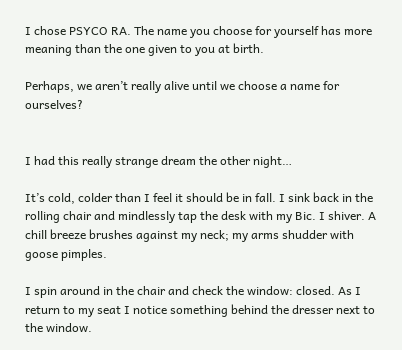I chose PSYCO RA. The name you choose for yourself has more meaning than the one given to you at birth.

Perhaps, we aren’t really alive until we choose a name for ourselves?


I had this really strange dream the other night…

It’s cold, colder than I feel it should be in fall. I sink back in the rolling chair and mindlessly tap the desk with my Bic. I shiver. A chill breeze brushes against my neck; my arms shudder with goose pimples.

I spin around in the chair and check the window: closed. As I return to my seat I notice something behind the dresser next to the window.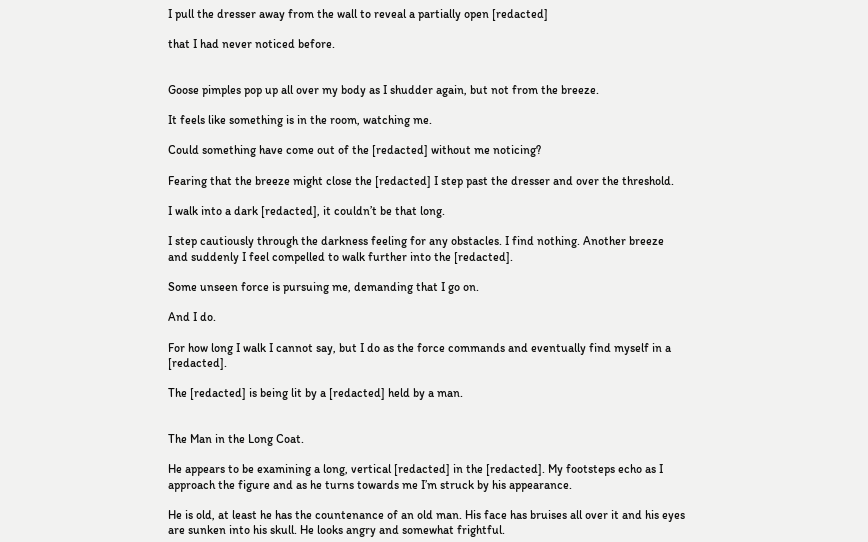I pull the dresser away from the wall to reveal a partially open [redacted]

that I had never noticed before.


Goose pimples pop up all over my body as I shudder again, but not from the breeze.

It feels like something is in the room, watching me.

Could something have come out of the [redacted] without me noticing?

Fearing that the breeze might close the [redacted] I step past the dresser and over the threshold.

I walk into a dark [redacted], it couldn’t be that long.

I step cautiously through the darkness feeling for any obstacles. I find nothing. Another breeze and suddenly I feel compelled to walk further into the [redacted].

Some unseen force is pursuing me, demanding that I go on.

And I do.

For how long I walk I cannot say, but I do as the force commands and eventually find myself in a [redacted].

The [redacted] is being lit by a [redacted] held by a man.


The Man in the Long Coat.

He appears to be examining a long, vertical [redacted] in the [redacted]. My footsteps echo as I approach the figure and as he turns towards me I’m struck by his appearance.

He is old, at least he has the countenance of an old man. His face has bruises all over it and his eyes are sunken into his skull. He looks angry and somewhat frightful.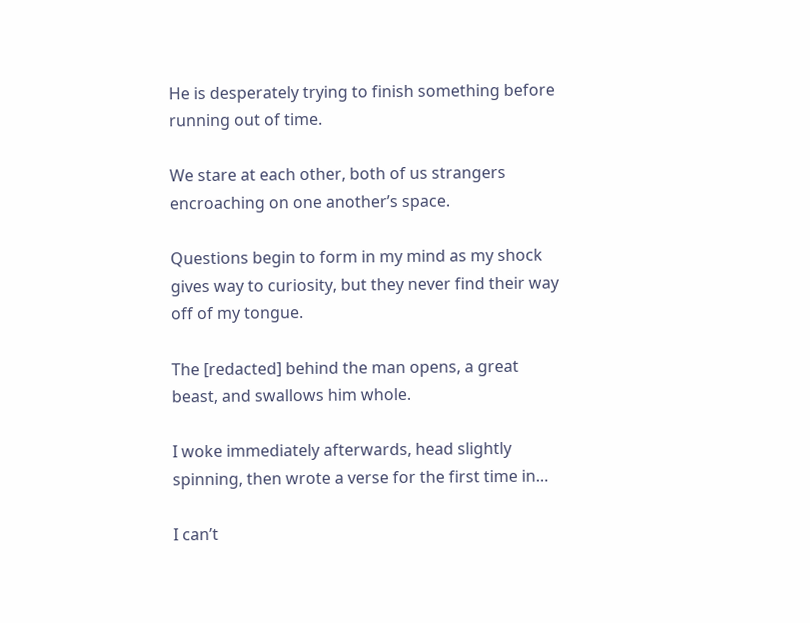He is desperately trying to finish something before running out of time.

We stare at each other, both of us strangers encroaching on one another’s space.

Questions begin to form in my mind as my shock gives way to curiosity, but they never find their way off of my tongue.

The [redacted] behind the man opens, a great beast, and swallows him whole.

I woke immediately afterwards, head slightly spinning, then wrote a verse for the first time in…

I can’t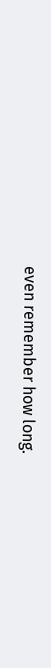even remember how long.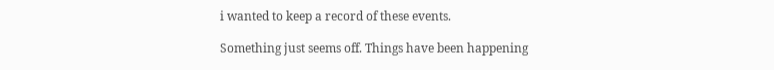i wanted to keep a record of these events.

Something just seems off. Things have been happening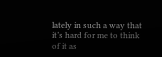lately in such a way that it’s hard for me to think of it as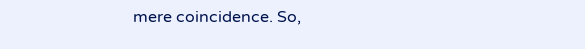mere coincidence. So,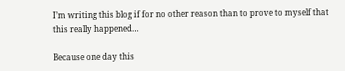I’m writing this blog if for no other reason than to prove to myself that this really happened…

Because one day this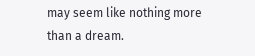may seem like nothing more than a dream.